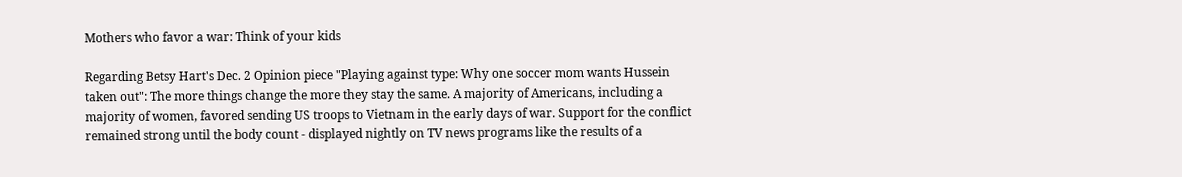Mothers who favor a war: Think of your kids

Regarding Betsy Hart's Dec. 2 Opinion piece "Playing against type: Why one soccer mom wants Hussein taken out": The more things change the more they stay the same. A majority of Americans, including a majority of women, favored sending US troops to Vietnam in the early days of war. Support for the conflict remained strong until the body count - displayed nightly on TV news programs like the results of a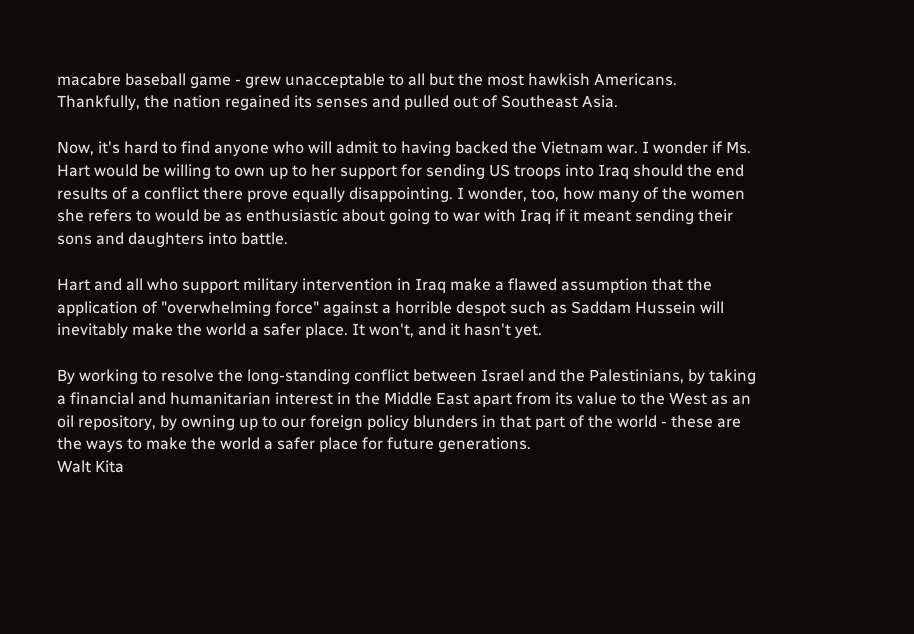macabre baseball game - grew unacceptable to all but the most hawkish Americans. Thankfully, the nation regained its senses and pulled out of Southeast Asia.

Now, it's hard to find anyone who will admit to having backed the Vietnam war. I wonder if Ms. Hart would be willing to own up to her support for sending US troops into Iraq should the end results of a conflict there prove equally disappointing. I wonder, too, how many of the women she refers to would be as enthusiastic about going to war with Iraq if it meant sending their sons and daughters into battle.

Hart and all who support military intervention in Iraq make a flawed assumption that the application of "overwhelming force" against a horrible despot such as Saddam Hussein will inevitably make the world a safer place. It won't, and it hasn't yet.

By working to resolve the long-standing conflict between Israel and the Palestinians, by taking a financial and humanitarian interest in the Middle East apart from its value to the West as an oil repository, by owning up to our foreign policy blunders in that part of the world - these are the ways to make the world a safer place for future generations.
Walt Kita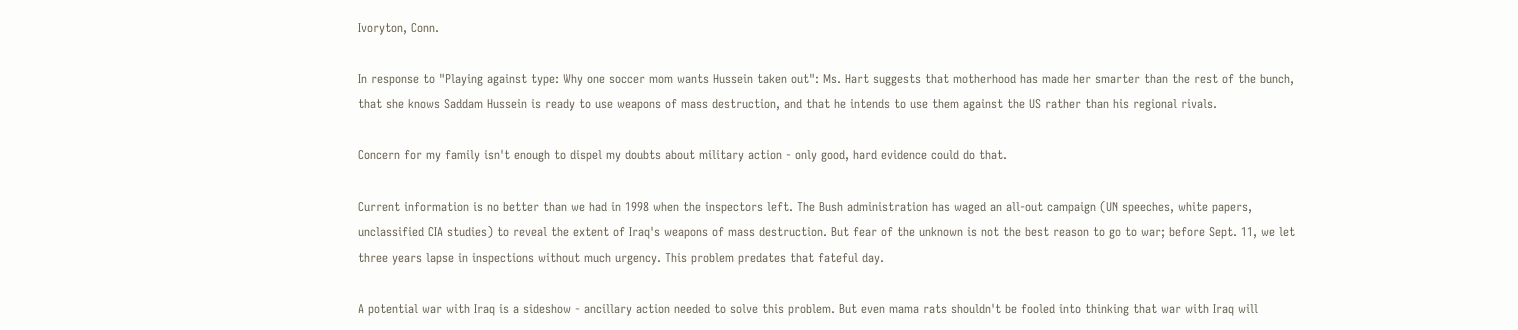Ivoryton, Conn.

In response to "Playing against type: Why one soccer mom wants Hussein taken out": Ms. Hart suggests that motherhood has made her smarter than the rest of the bunch, that she knows Saddam Hussein is ready to use weapons of mass destruction, and that he intends to use them against the US rather than his regional rivals.

Concern for my family isn't enough to dispel my doubts about military action - only good, hard evidence could do that.

Current information is no better than we had in 1998 when the inspectors left. The Bush administration has waged an all-out campaign (UN speeches, white papers, unclassified CIA studies) to reveal the extent of Iraq's weapons of mass destruction. But fear of the unknown is not the best reason to go to war; before Sept. 11, we let three years lapse in inspections without much urgency. This problem predates that fateful day.

A potential war with Iraq is a sideshow - ancillary action needed to solve this problem. But even mama rats shouldn't be fooled into thinking that war with Iraq will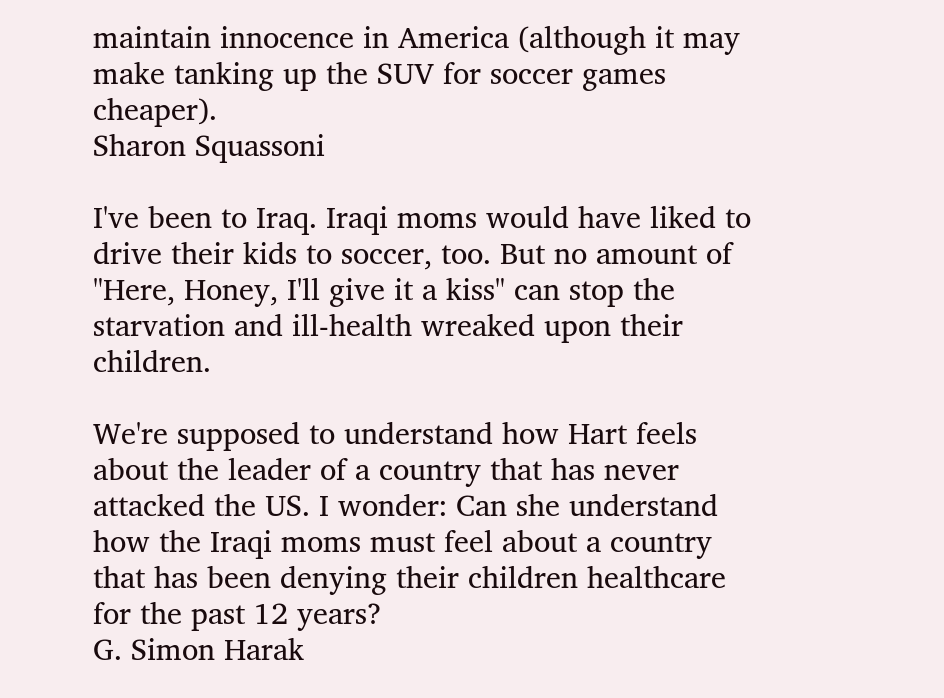maintain innocence in America (although it may make tanking up the SUV for soccer games cheaper).
Sharon Squassoni

I've been to Iraq. Iraqi moms would have liked to drive their kids to soccer, too. But no amount of "Here, Honey, I'll give it a kiss" can stop the starvation and ill-health wreaked upon their children.

We're supposed to understand how Hart feels about the leader of a country that has never attacked the US. I wonder: Can she understand how the Iraqi moms must feel about a country that has been denying their children healthcare for the past 12 years?
G. Simon Harak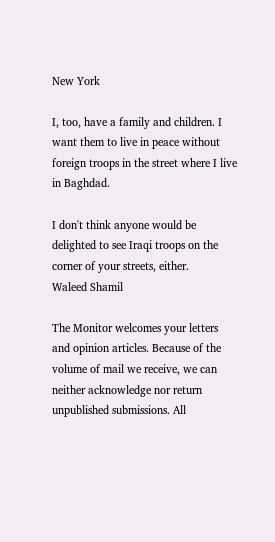New York

I, too, have a family and children. I want them to live in peace without foreign troops in the street where I live in Baghdad.

I don't think anyone would be delighted to see Iraqi troops on the corner of your streets, either.
Waleed Shamil

The Monitor welcomes your letters and opinion articles. Because of the volume of mail we receive, we can neither acknowledge nor return unpublished submissions. All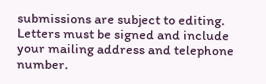submissions are subject to editing. Letters must be signed and include your mailing address and telephone number.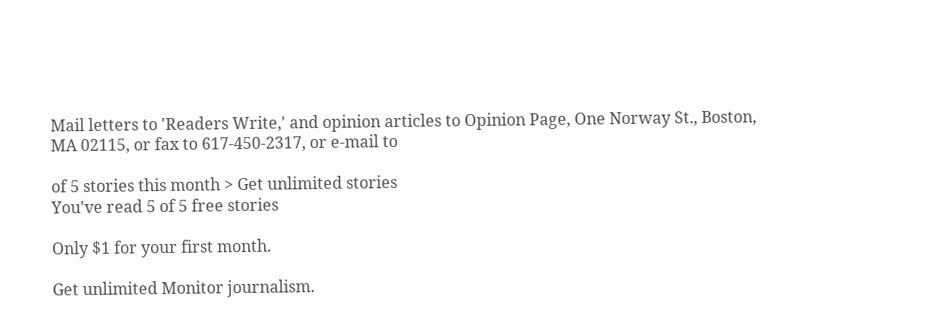Mail letters to 'Readers Write,' and opinion articles to Opinion Page, One Norway St., Boston, MA 02115, or fax to 617-450-2317, or e-mail to

of 5 stories this month > Get unlimited stories
You've read 5 of 5 free stories

Only $1 for your first month.

Get unlimited Monitor journalism.